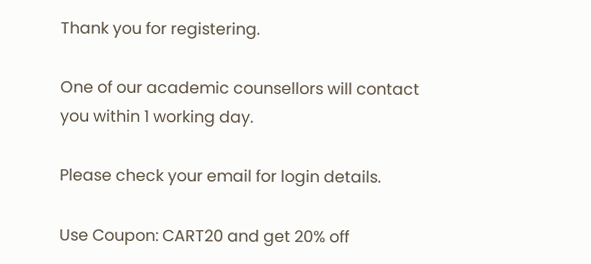Thank you for registering.

One of our academic counsellors will contact you within 1 working day.

Please check your email for login details.

Use Coupon: CART20 and get 20% off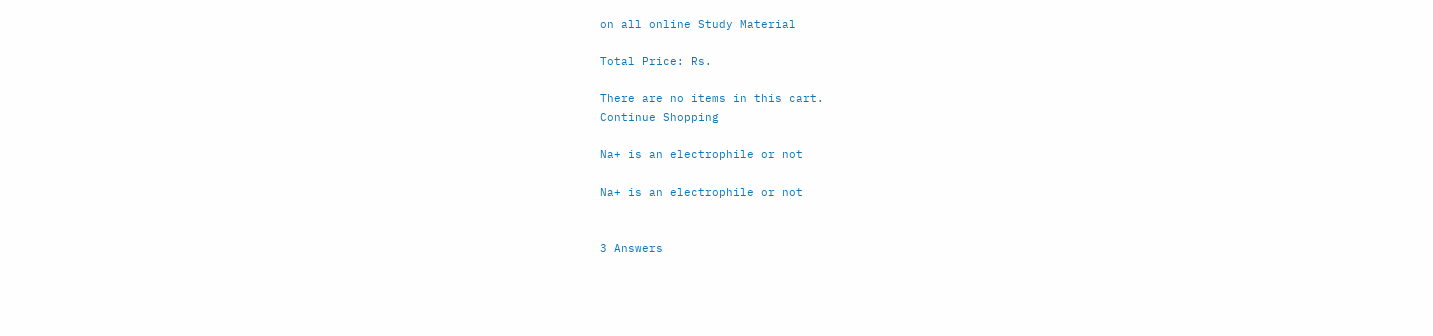on all online Study Material

Total Price: Rs.

There are no items in this cart.
Continue Shopping

Na+ is an electrophile or not

Na+ is an electrophile or not


3 Answers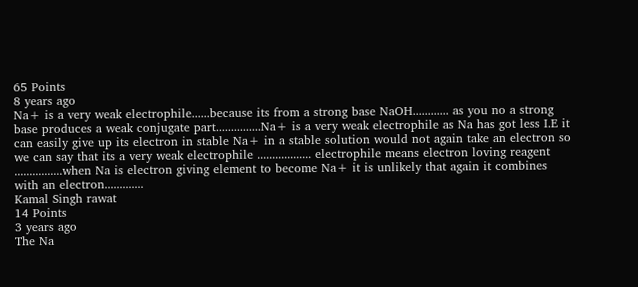65 Points
8 years ago
Na+ is a very weak electrophile......because its from a strong base NaOH............ as you no a strong base produces a weak conjugate part...............Na+ is a very weak electrophile as Na has got less I.E it can easily give up its electron in stable Na+ in a stable solution would not again take an electron so we can say that its a very weak electrophile .................. electrophile means electron loving reagent ................when Na is electron giving element to become Na+ it is unlikely that again it combines with an electron.............
Kamal Singh rawat
14 Points
3 years ago
The Na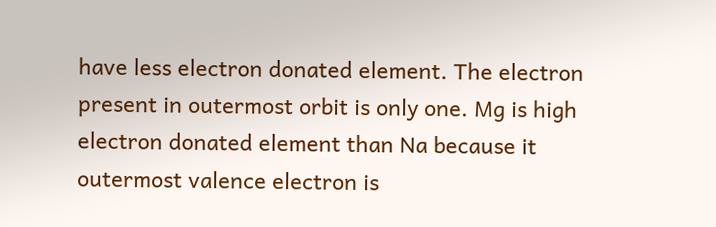have less electron donated element. The electron present in outermost orbit is only one. Mg is high electron donated element than Na because it outermost valence electron is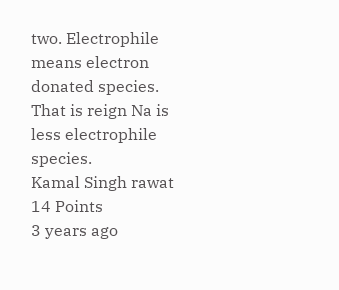two. Electrophile means electron donated species. That is reign Na is less electrophile species.
Kamal Singh rawat
14 Points
3 years ago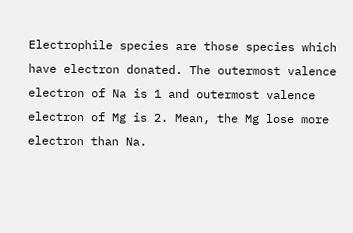Electrophile species are those species which have electron donated. The outermost valence electron of Na is 1 and outermost valence electron of Mg is 2. Mean, the Mg lose more electron than Na.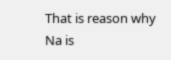That is reason why Na is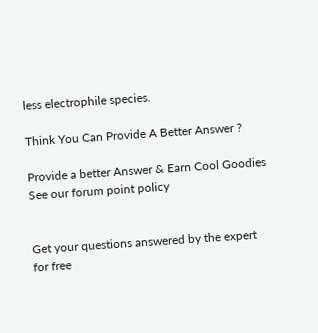less electrophile species.

Think You Can Provide A Better Answer ?

Provide a better Answer & Earn Cool Goodies See our forum point policy


Get your questions answered by the expert for free